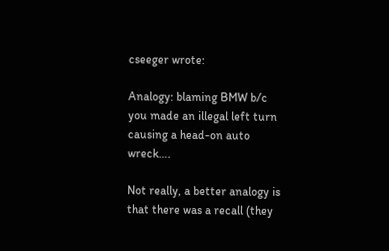cseeger wrote:

Analogy: blaming BMW b/c you made an illegal left turn causing a head-on auto wreck….

Not really, a better analogy is that there was a recall (they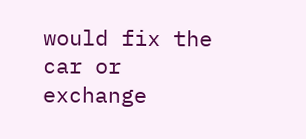would fix the car or exchange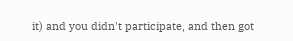it) and you didn't participate, and then got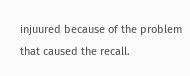injuured because of the problem that caused the recall.